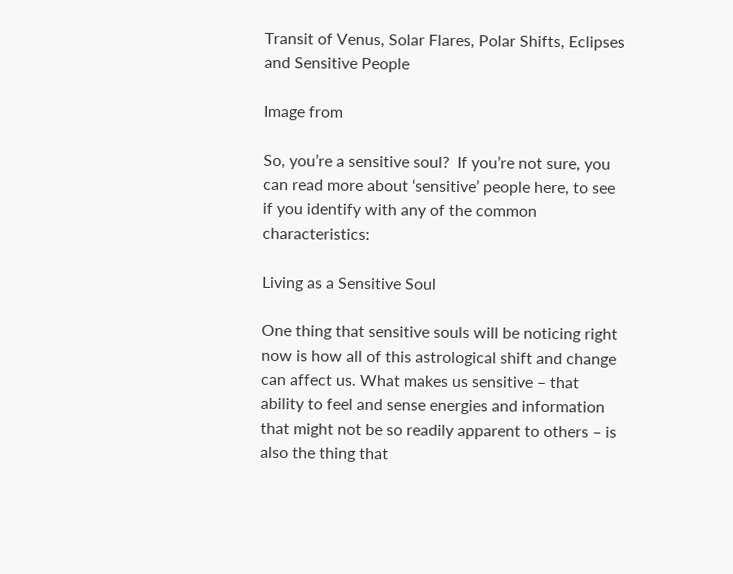Transit of Venus, Solar Flares, Polar Shifts, Eclipses and Sensitive People

Image from

So, you’re a sensitive soul?  If you’re not sure, you can read more about ‘sensitive’ people here, to see if you identify with any of the common characteristics:

Living as a Sensitive Soul

One thing that sensitive souls will be noticing right now is how all of this astrological shift and change can affect us. What makes us sensitive – that ability to feel and sense energies and information that might not be so readily apparent to others – is also the thing that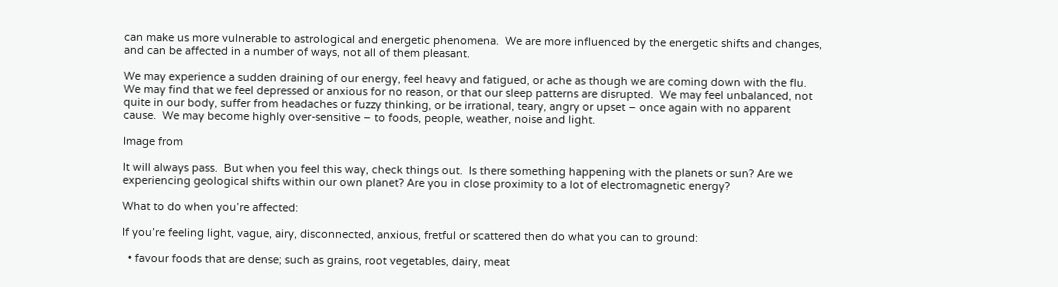can make us more vulnerable to astrological and energetic phenomena.  We are more influenced by the energetic shifts and changes, and can be affected in a number of ways, not all of them pleasant.

We may experience a sudden draining of our energy, feel heavy and fatigued, or ache as though we are coming down with the flu.  We may find that we feel depressed or anxious for no reason, or that our sleep patterns are disrupted.  We may feel unbalanced, not quite in our body, suffer from headaches or fuzzy thinking, or be irrational, teary, angry or upset – once again with no apparent cause.  We may become highly over-sensitive – to foods, people, weather, noise and light.

Image from

It will always pass.  But when you feel this way, check things out.  Is there something happening with the planets or sun? Are we experiencing geological shifts within our own planet? Are you in close proximity to a lot of electromagnetic energy?

What to do when you’re affected:

If you’re feeling light, vague, airy, disconnected, anxious, fretful or scattered then do what you can to ground:

  • favour foods that are dense; such as grains, root vegetables, dairy, meat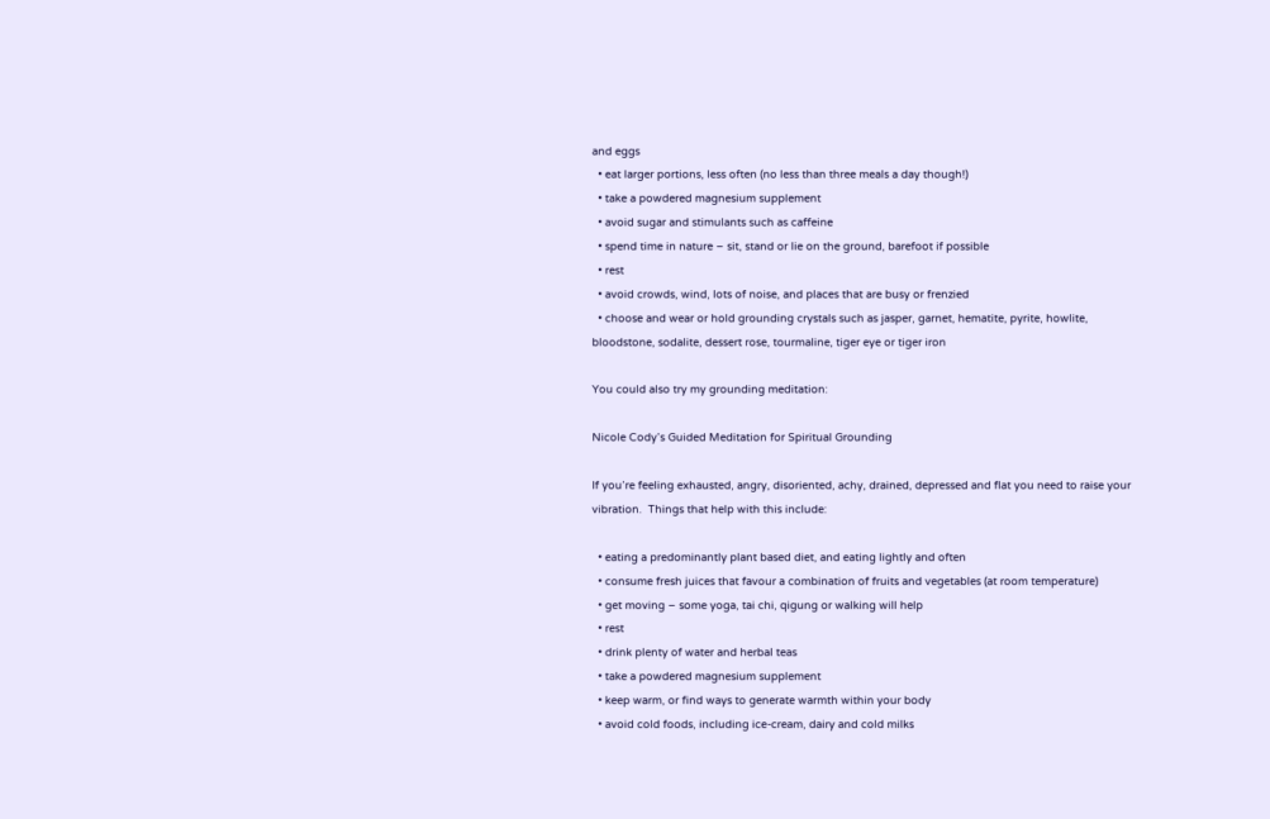and eggs
  • eat larger portions, less often (no less than three meals a day though!)
  • take a powdered magnesium supplement
  • avoid sugar and stimulants such as caffeine
  • spend time in nature – sit, stand or lie on the ground, barefoot if possible
  • rest
  • avoid crowds, wind, lots of noise, and places that are busy or frenzied
  • choose and wear or hold grounding crystals such as jasper, garnet, hematite, pyrite, howlite, bloodstone, sodalite, dessert rose, tourmaline, tiger eye or tiger iron

You could also try my grounding meditation:

Nicole Cody’s Guided Meditation for Spiritual Grounding

If you’re feeling exhausted, angry, disoriented, achy, drained, depressed and flat you need to raise your vibration.  Things that help with this include:

  • eating a predominantly plant based diet, and eating lightly and often
  • consume fresh juices that favour a combination of fruits and vegetables (at room temperature)
  • get moving – some yoga, tai chi, qigung or walking will help
  • rest
  • drink plenty of water and herbal teas
  • take a powdered magnesium supplement
  • keep warm, or find ways to generate warmth within your body
  • avoid cold foods, including ice-cream, dairy and cold milks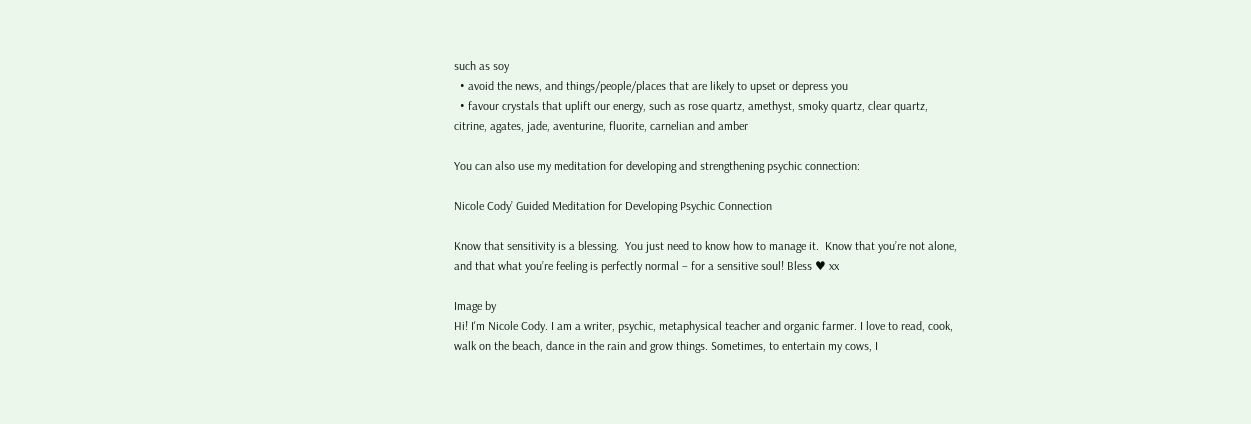such as soy
  • avoid the news, and things/people/places that are likely to upset or depress you
  • favour crystals that uplift our energy, such as rose quartz, amethyst, smoky quartz, clear quartz, citrine, agates, jade, aventurine, fluorite, carnelian and amber

You can also use my meditation for developing and strengthening psychic connection:

Nicole Cody’ Guided Meditation for Developing Psychic Connection

Know that sensitivity is a blessing.  You just need to know how to manage it.  Know that you’re not alone, and that what you’re feeling is perfectly normal – for a sensitive soul! Bless ♥ xx

Image by
Hi! I'm Nicole Cody. I am a writer, psychic, metaphysical teacher and organic farmer. I love to read, cook, walk on the beach, dance in the rain and grow things. Sometimes, to entertain my cows, I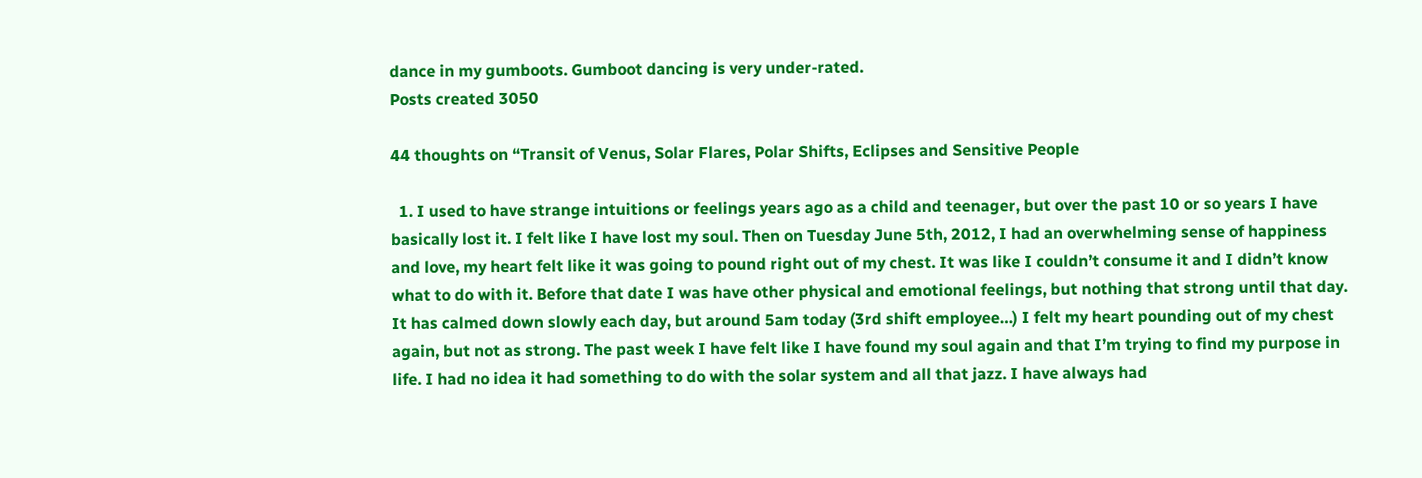dance in my gumboots. Gumboot dancing is very under-rated.
Posts created 3050

44 thoughts on “Transit of Venus, Solar Flares, Polar Shifts, Eclipses and Sensitive People

  1. I used to have strange intuitions or feelings years ago as a child and teenager, but over the past 10 or so years I have basically lost it. I felt like I have lost my soul. Then on Tuesday June 5th, 2012, I had an overwhelming sense of happiness and love, my heart felt like it was going to pound right out of my chest. It was like I couldn’t consume it and I didn’t know what to do with it. Before that date I was have other physical and emotional feelings, but nothing that strong until that day. It has calmed down slowly each day, but around 5am today (3rd shift employee…) I felt my heart pounding out of my chest again, but not as strong. The past week I have felt like I have found my soul again and that I’m trying to find my purpose in life. I had no idea it had something to do with the solar system and all that jazz. I have always had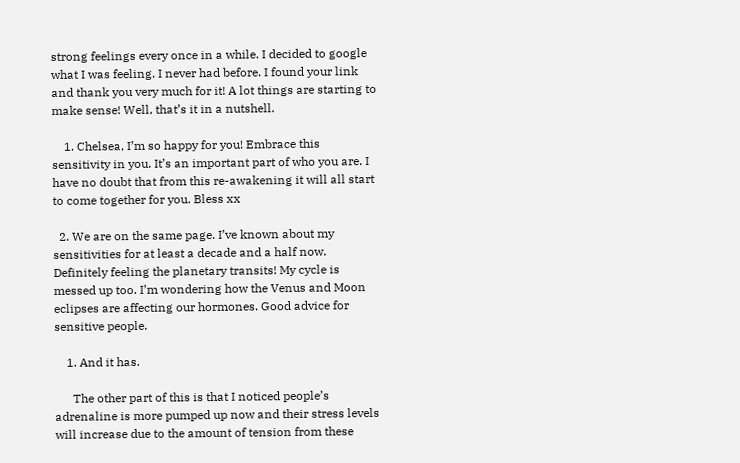strong feelings every once in a while. I decided to google what I was feeling. I never had before. I found your link and thank you very much for it! A lot things are starting to make sense! Well, that’s it in a nutshell.

    1. Chelsea, I’m so happy for you! Embrace this sensitivity in you. It’s an important part of who you are. I have no doubt that from this re-awakening it will all start to come together for you. Bless xx

  2. We are on the same page. I’ve known about my sensitivities for at least a decade and a half now. Definitely feeling the planetary transits! My cycle is messed up too. I’m wondering how the Venus and Moon eclipses are affecting our hormones. Good advice for sensitive people.

    1. And it has.

      The other part of this is that I noticed people’s adrenaline is more pumped up now and their stress levels will increase due to the amount of tension from these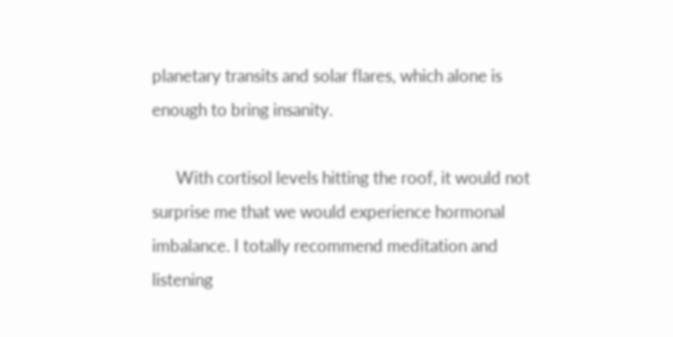planetary transits and solar flares, which alone is enough to bring insanity.

      With cortisol levels hitting the roof, it would not surprise me that we would experience hormonal imbalance. I totally recommend meditation and listening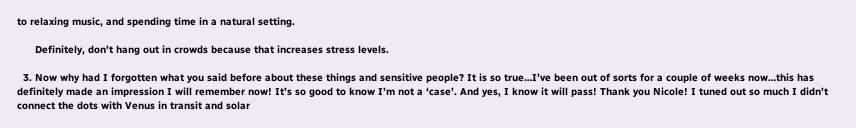to relaxing music, and spending time in a natural setting.

      Definitely, don’t hang out in crowds because that increases stress levels.

  3. Now why had I forgotten what you said before about these things and sensitive people? It is so true…I’ve been out of sorts for a couple of weeks now…this has definitely made an impression I will remember now! It’s so good to know I’m not a ‘case’. And yes, I know it will pass! Thank you Nicole! I tuned out so much I didn’t connect the dots with Venus in transit and solar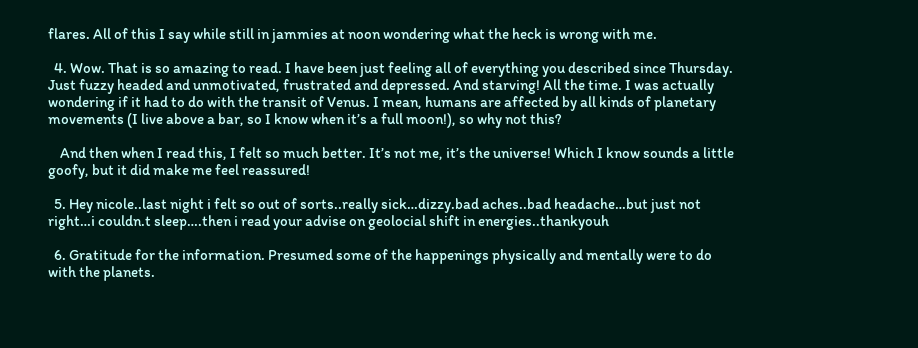flares. All of this I say while still in jammies at noon wondering what the heck is wrong with me.

  4. Wow. That is so amazing to read. I have been just feeling all of everything you described since Thursday. Just fuzzy headed and unmotivated, frustrated and depressed. And starving! All the time. I was actually wondering if it had to do with the transit of Venus. I mean, humans are affected by all kinds of planetary movements (I live above a bar, so I know when it’s a full moon!), so why not this?

    And then when I read this, I felt so much better. It’s not me, it’s the universe! Which I know sounds a little goofy, but it did make me feel reassured!

  5. Hey nicole..last night i felt so out of sorts..really sick…dizzy.bad aches..bad headache…but just not right…i couldn.t sleep….then i read your advise on geolocial shift in energies..thankyouh

  6. Gratitude for the information. Presumed some of the happenings physically and mentally were to do with the planets.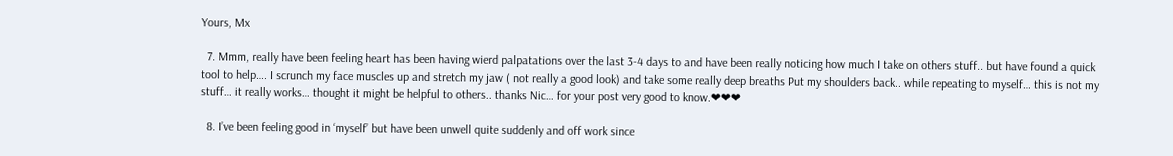Yours, Mx

  7. Mmm, really have been feeling heart has been having wierd palpatations over the last 3-4 days to and have been really noticing how much I take on others stuff.. but have found a quick tool to help…. I scrunch my face muscles up and stretch my jaw ( not really a good look) and take some really deep breaths Put my shoulders back.. while repeating to myself… this is not my stuff… it really works… thought it might be helpful to others.. thanks Nic… for your post very good to know.❤❤❤

  8. I’ve been feeling good in ‘myself’ but have been unwell quite suddenly and off work since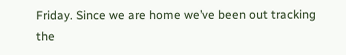Friday. Since we are home we’ve been out tracking the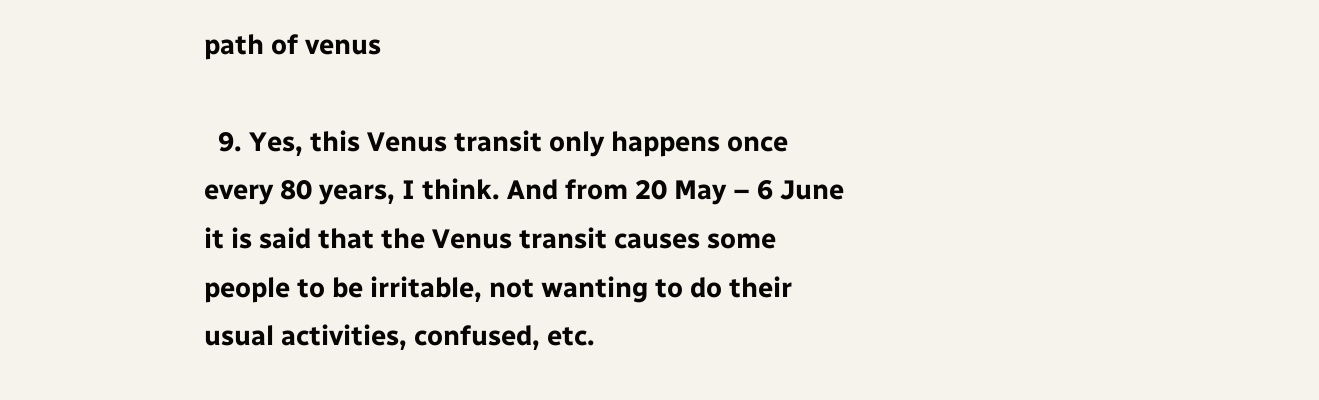path of venus

  9. Yes, this Venus transit only happens once every 80 years, I think. And from 20 May – 6 June it is said that the Venus transit causes some people to be irritable, not wanting to do their usual activities, confused, etc.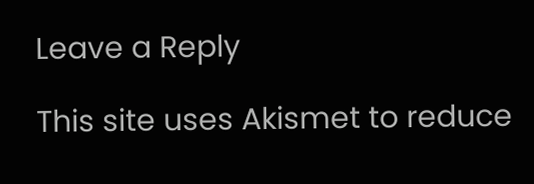Leave a Reply

This site uses Akismet to reduce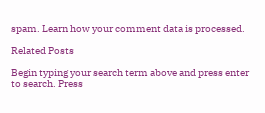spam. Learn how your comment data is processed.

Related Posts

Begin typing your search term above and press enter to search. Press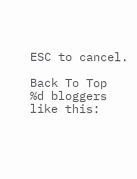ESC to cancel.

Back To Top
%d bloggers like this: